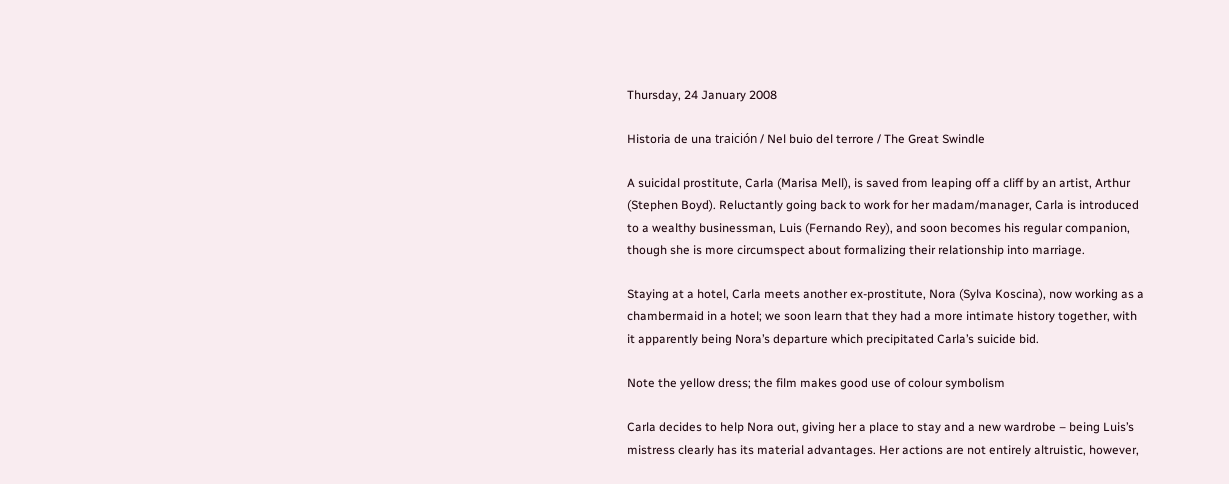Thursday, 24 January 2008

Historia de una traición / Nel buio del terrore / The Great Swindle

A suicidal prostitute, Carla (Marisa Mell), is saved from leaping off a cliff by an artist, Arthur (Stephen Boyd). Reluctantly going back to work for her madam/manager, Carla is introduced to a wealthy businessman, Luis (Fernando Rey), and soon becomes his regular companion, though she is more circumspect about formalizing their relationship into marriage.

Staying at a hotel, Carla meets another ex-prostitute, Nora (Sylva Koscina), now working as a chambermaid in a hotel; we soon learn that they had a more intimate history together, with it apparently being Nora’s departure which precipitated Carla’s suicide bid.

Note the yellow dress; the film makes good use of colour symbolism

Carla decides to help Nora out, giving her a place to stay and a new wardrobe – being Luis’s mistress clearly has its material advantages. Her actions are not entirely altruistic, however,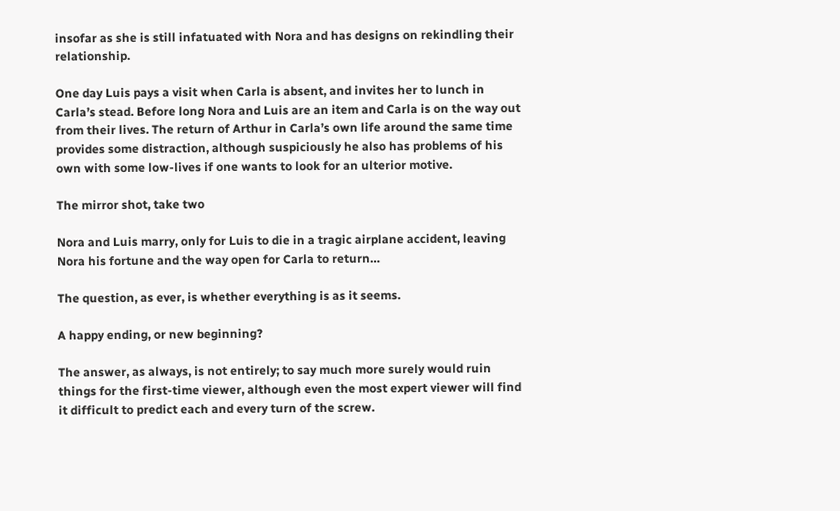insofar as she is still infatuated with Nora and has designs on rekindling their relationship.

One day Luis pays a visit when Carla is absent, and invites her to lunch in Carla’s stead. Before long Nora and Luis are an item and Carla is on the way out from their lives. The return of Arthur in Carla’s own life around the same time provides some distraction, although suspiciously he also has problems of his own with some low-lives if one wants to look for an ulterior motive.

The mirror shot, take two

Nora and Luis marry, only for Luis to die in a tragic airplane accident, leaving Nora his fortune and the way open for Carla to return…

The question, as ever, is whether everything is as it seems.

A happy ending, or new beginning?

The answer, as always, is not entirely; to say much more surely would ruin things for the first-time viewer, although even the most expert viewer will find it difficult to predict each and every turn of the screw.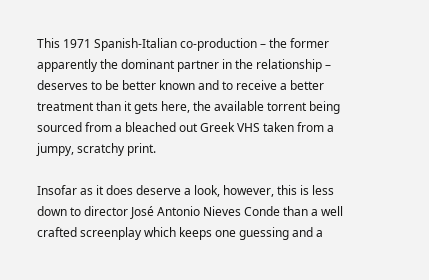This 1971 Spanish-Italian co-production – the former apparently the dominant partner in the relationship – deserves to be better known and to receive a better treatment than it gets here, the available torrent being sourced from a bleached out Greek VHS taken from a jumpy, scratchy print.

Insofar as it does deserve a look, however, this is less down to director José Antonio Nieves Conde than a well crafted screenplay which keeps one guessing and a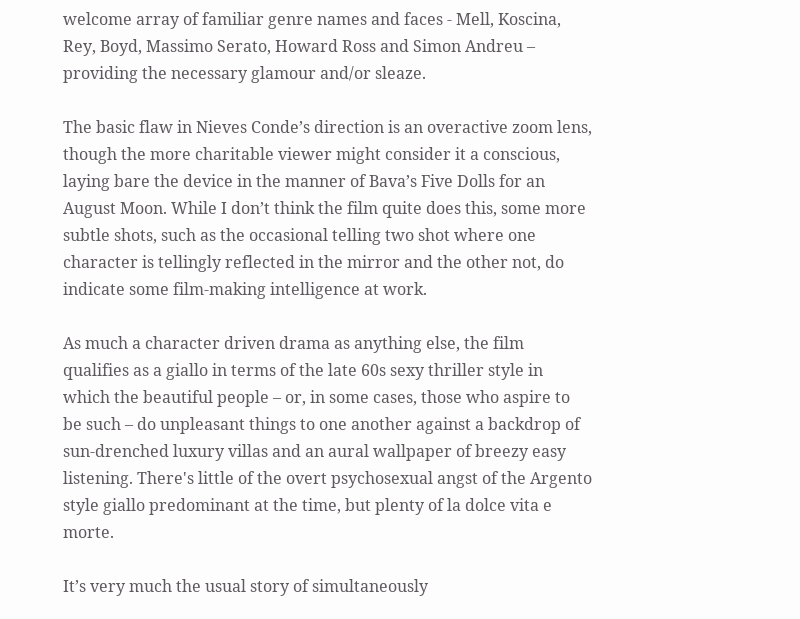welcome array of familiar genre names and faces - Mell, Koscina, Rey, Boyd, Massimo Serato, Howard Ross and Simon Andreu – providing the necessary glamour and/or sleaze.

The basic flaw in Nieves Conde’s direction is an overactive zoom lens, though the more charitable viewer might consider it a conscious, laying bare the device in the manner of Bava’s Five Dolls for an August Moon. While I don’t think the film quite does this, some more subtle shots, such as the occasional telling two shot where one character is tellingly reflected in the mirror and the other not, do indicate some film-making intelligence at work.

As much a character driven drama as anything else, the film qualifies as a giallo in terms of the late 60s sexy thriller style in which the beautiful people – or, in some cases, those who aspire to be such – do unpleasant things to one another against a backdrop of sun-drenched luxury villas and an aural wallpaper of breezy easy listening. There's little of the overt psychosexual angst of the Argento style giallo predominant at the time, but plenty of la dolce vita e morte.

It’s very much the usual story of simultaneously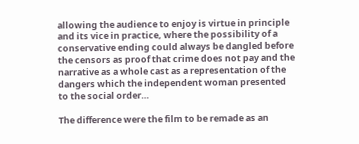allowing the audience to enjoy is virtue in principle and its vice in practice, where the possibility of a conservative ending could always be dangled before the censors as proof that crime does not pay and the narrative as a whole cast as a representation of the dangers which the independent woman presented to the social order…

The difference were the film to be remade as an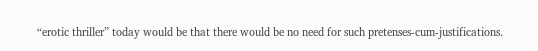“erotic thriller” today would be that there would be no need for such pretenses-cum-justifications.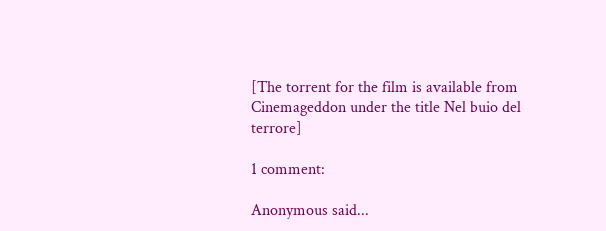[The torrent for the film is available from Cinemageddon under the title Nel buio del terrore]

1 comment:

Anonymous said...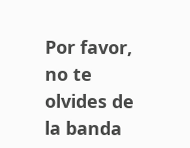Por favor, no te olvides de la banda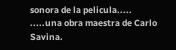sonora de la pelicula.....
.....una obra maestra de Carlo Savina.